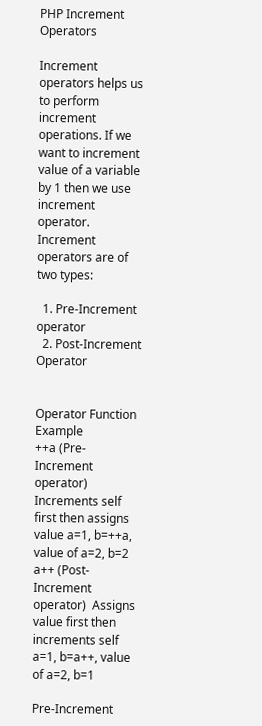PHP Increment Operators

Increment operators helps us to perform increment operations. If we want to increment value of a variable by 1 then we use increment operator. Increment operators are of two types:

  1. Pre-Increment operator
  2. Post-Increment Operator


Operator Function Example
++a (Pre-Increment operator) Increments self first then assigns value a=1, b=++a, value of a=2, b=2
a++ (Post-Increment operator)  Assigns value first then increments self a=1, b=a++, value of a=2, b=1

Pre-Increment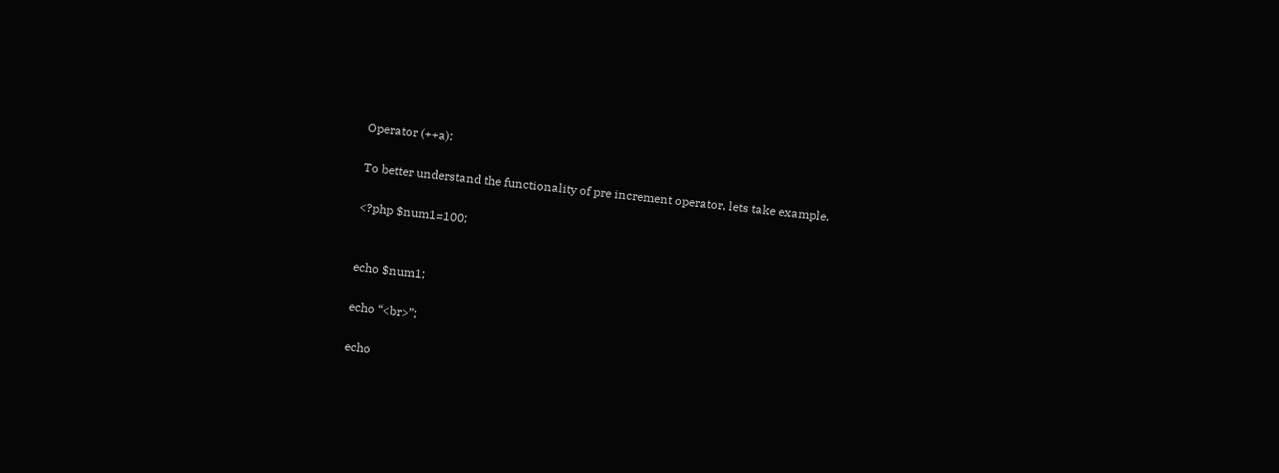Operator (++a):

To better understand the functionality of pre increment operator, lets take example.

<?php $num1=100;


echo $num1;

echo “<br>”;

echo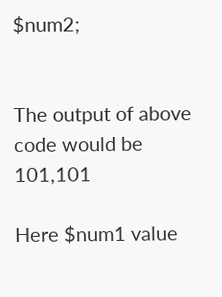$num2;


The output of above code would be 101,101

Here $num1 value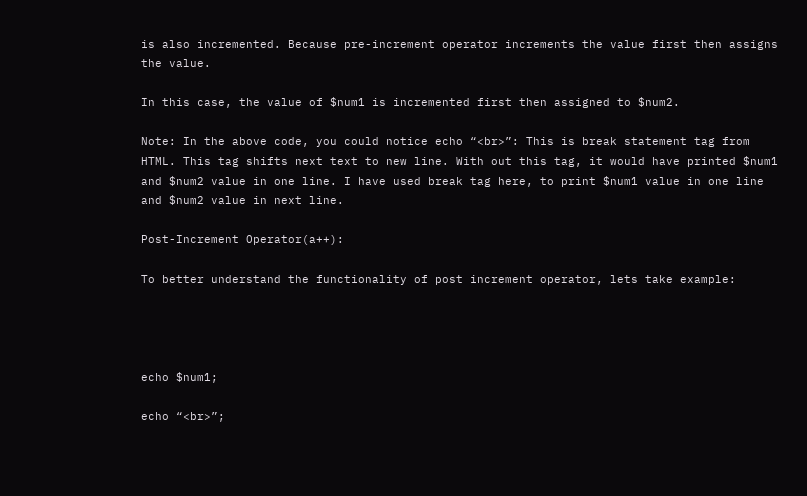is also incremented. Because pre-increment operator increments the value first then assigns the value.

In this case, the value of $num1 is incremented first then assigned to $num2.

Note: In the above code, you could notice echo “<br>”: This is break statement tag from HTML. This tag shifts next text to new line. With out this tag, it would have printed $num1 and $num2 value in one line. I have used break tag here, to print $num1 value in one line and $num2 value in next line.

Post-Increment Operator(a++):

To better understand the functionality of post increment operator, lets take example:




echo $num1;

echo “<br>”;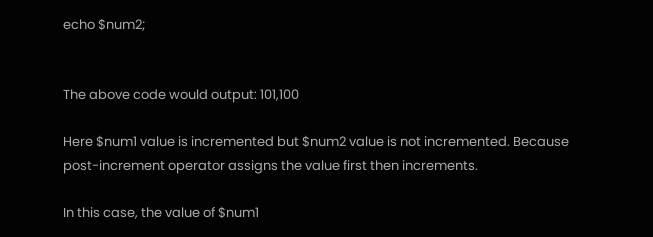echo $num2;


The above code would output: 101,100

Here $num1 value is incremented but $num2 value is not incremented. Because post-increment operator assigns the value first then increments.

In this case, the value of $num1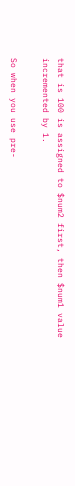that is 100 is assigned to $num2 first, then $num1 value incremented by 1.

So when you use pre-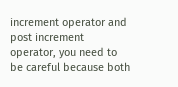increment operator and post increment operator, you need to be careful because both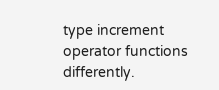type increment operator functions differently.